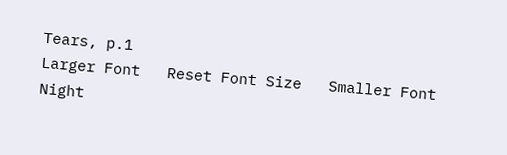Tears, p.1
Larger Font   Reset Font Size   Smaller Font       Night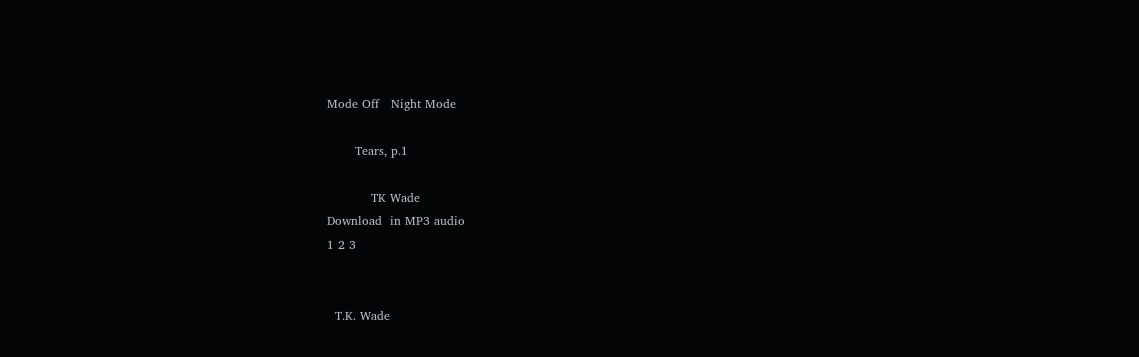Mode Off   Night Mode

       Tears, p.1

           TK Wade
Download  in MP3 audio
1 2 3


  T.K. Wade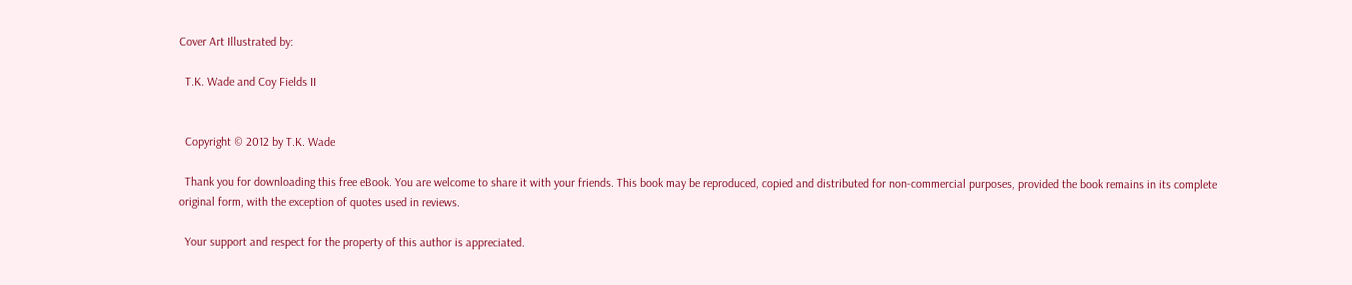Cover Art Illustrated by:

  T.K. Wade and Coy Fields II


  Copyright © 2012 by T.K. Wade

  Thank you for downloading this free eBook. You are welcome to share it with your friends. This book may be reproduced, copied and distributed for non-commercial purposes, provided the book remains in its complete original form, with the exception of quotes used in reviews.

  Your support and respect for the property of this author is appreciated.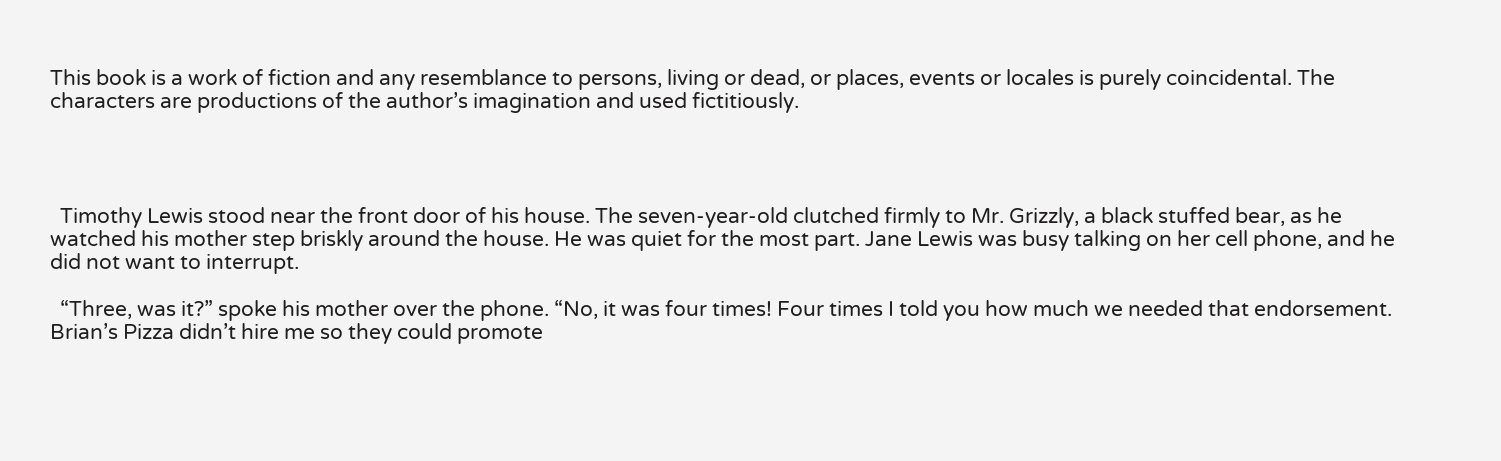This book is a work of fiction and any resemblance to persons, living or dead, or places, events or locales is purely coincidental. The characters are productions of the author’s imagination and used fictitiously.




  Timothy Lewis stood near the front door of his house. The seven-year-old clutched firmly to Mr. Grizzly, a black stuffed bear, as he watched his mother step briskly around the house. He was quiet for the most part. Jane Lewis was busy talking on her cell phone, and he did not want to interrupt.

  “Three, was it?” spoke his mother over the phone. “No, it was four times! Four times I told you how much we needed that endorsement. Brian’s Pizza didn’t hire me so they could promote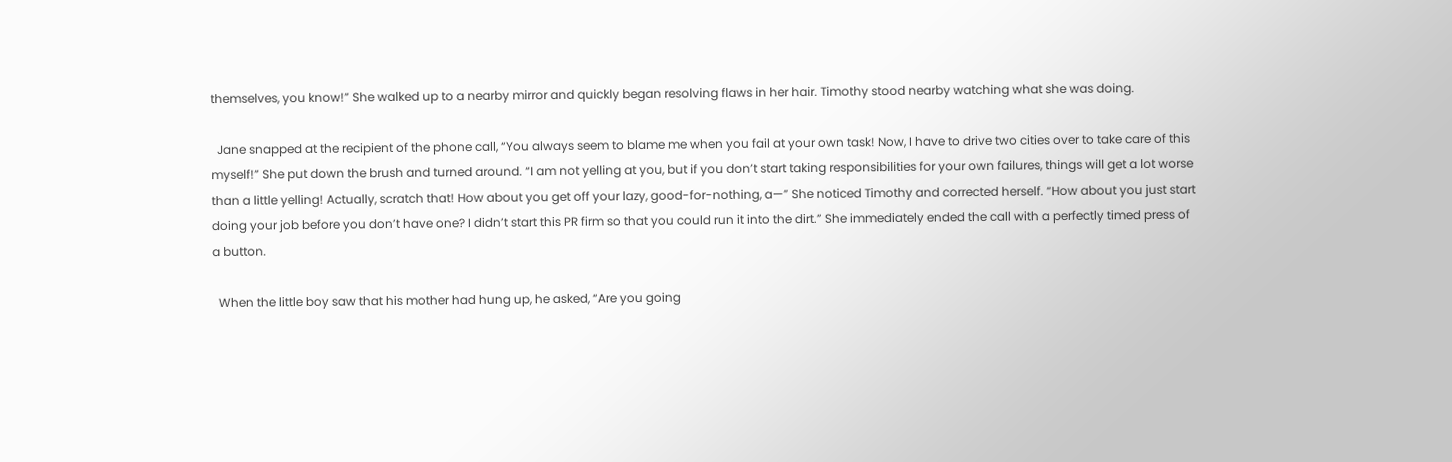themselves, you know!” She walked up to a nearby mirror and quickly began resolving flaws in her hair. Timothy stood nearby watching what she was doing.

  Jane snapped at the recipient of the phone call, “You always seem to blame me when you fail at your own task! Now, I have to drive two cities over to take care of this myself!” She put down the brush and turned around. “I am not yelling at you, but if you don’t start taking responsibilities for your own failures, things will get a lot worse than a little yelling! Actually, scratch that! How about you get off your lazy, good-for-nothing, a—” She noticed Timothy and corrected herself. “How about you just start doing your job before you don’t have one? I didn’t start this PR firm so that you could run it into the dirt.” She immediately ended the call with a perfectly timed press of a button.

  When the little boy saw that his mother had hung up, he asked, “Are you going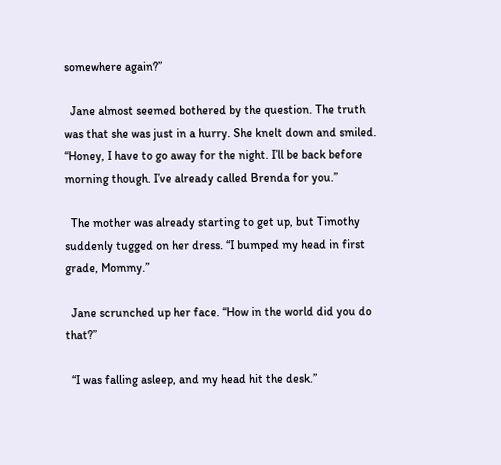somewhere again?”

  Jane almost seemed bothered by the question. The truth was that she was just in a hurry. She knelt down and smiled. “Honey, I have to go away for the night. I’ll be back before morning though. I’ve already called Brenda for you.”

  The mother was already starting to get up, but Timothy suddenly tugged on her dress. “I bumped my head in first grade, Mommy.”

  Jane scrunched up her face. “How in the world did you do that?”

  “I was falling asleep, and my head hit the desk.”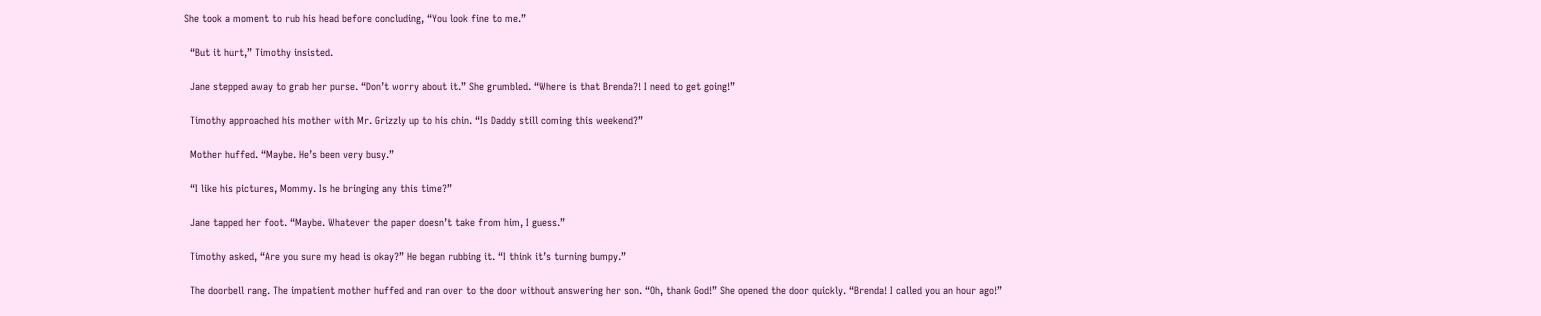She took a moment to rub his head before concluding, “You look fine to me.”

  “But it hurt,” Timothy insisted.

  Jane stepped away to grab her purse. “Don’t worry about it.” She grumbled. “Where is that Brenda?! I need to get going!”

  Timothy approached his mother with Mr. Grizzly up to his chin. “Is Daddy still coming this weekend?”

  Mother huffed. “Maybe. He’s been very busy.”

  “I like his pictures, Mommy. Is he bringing any this time?”

  Jane tapped her foot. “Maybe. Whatever the paper doesn’t take from him, I guess.”

  Timothy asked, “Are you sure my head is okay?” He began rubbing it. “I think it’s turning bumpy.”

  The doorbell rang. The impatient mother huffed and ran over to the door without answering her son. “Oh, thank God!” She opened the door quickly. “Brenda! I called you an hour ago!”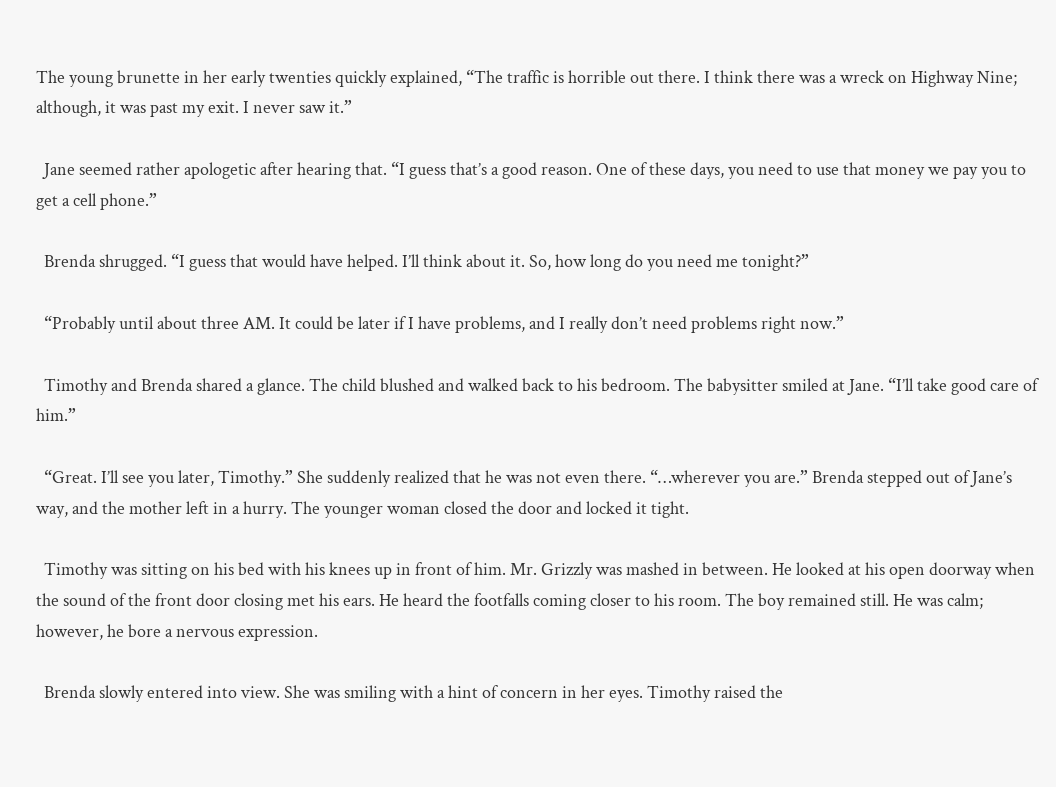The young brunette in her early twenties quickly explained, “The traffic is horrible out there. I think there was a wreck on Highway Nine; although, it was past my exit. I never saw it.”

  Jane seemed rather apologetic after hearing that. “I guess that’s a good reason. One of these days, you need to use that money we pay you to get a cell phone.”

  Brenda shrugged. “I guess that would have helped. I’ll think about it. So, how long do you need me tonight?”

  “Probably until about three AM. It could be later if I have problems, and I really don’t need problems right now.”

  Timothy and Brenda shared a glance. The child blushed and walked back to his bedroom. The babysitter smiled at Jane. “I’ll take good care of him.”

  “Great. I’ll see you later, Timothy.” She suddenly realized that he was not even there. “…wherever you are.” Brenda stepped out of Jane’s way, and the mother left in a hurry. The younger woman closed the door and locked it tight.

  Timothy was sitting on his bed with his knees up in front of him. Mr. Grizzly was mashed in between. He looked at his open doorway when the sound of the front door closing met his ears. He heard the footfalls coming closer to his room. The boy remained still. He was calm; however, he bore a nervous expression.

  Brenda slowly entered into view. She was smiling with a hint of concern in her eyes. Timothy raised the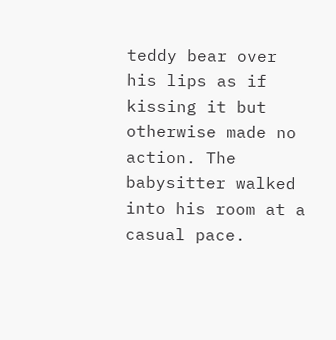teddy bear over his lips as if kissing it but otherwise made no action. The babysitter walked into his room at a casual pace.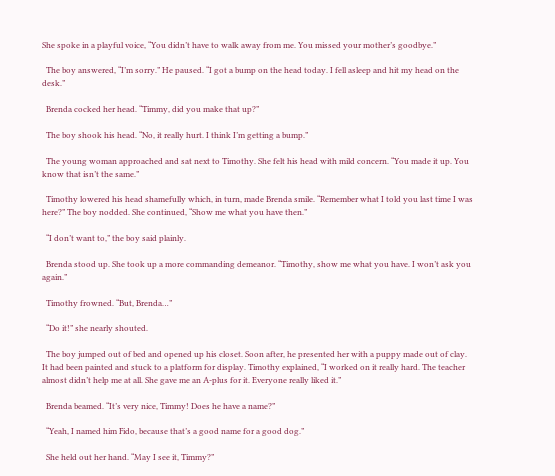She spoke in a playful voice, “You didn’t have to walk away from me. You missed your mother’s goodbye.”

  The boy answered, “I’m sorry.” He paused. “I got a bump on the head today. I fell asleep and hit my head on the desk.”

  Brenda cocked her head. “Timmy, did you make that up?”

  The boy shook his head. “No, it really hurt. I think I’m getting a bump.”

  The young woman approached and sat next to Timothy. She felt his head with mild concern. “You made it up. You know that isn’t the same.”

  Timothy lowered his head shamefully which, in turn, made Brenda smile. “Remember what I told you last time I was here?” The boy nodded. She continued, “Show me what you have then.”

  “I don’t want to,” the boy said plainly.

  Brenda stood up. She took up a more commanding demeanor. “Timothy, show me what you have. I won’t ask you again.”

  Timothy frowned. “But, Brenda…”

  “Do it!” she nearly shouted.

  The boy jumped out of bed and opened up his closet. Soon after, he presented her with a puppy made out of clay. It had been painted and stuck to a platform for display. Timothy explained, “I worked on it really hard. The teacher almost didn’t help me at all. She gave me an A-plus for it. Everyone really liked it.”

  Brenda beamed. “It’s very nice, Timmy! Does he have a name?”

  “Yeah, I named him Fido, because that’s a good name for a good dog.”

  She held out her hand. “May I see it, Timmy?”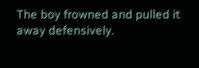The boy frowned and pulled it away defensively.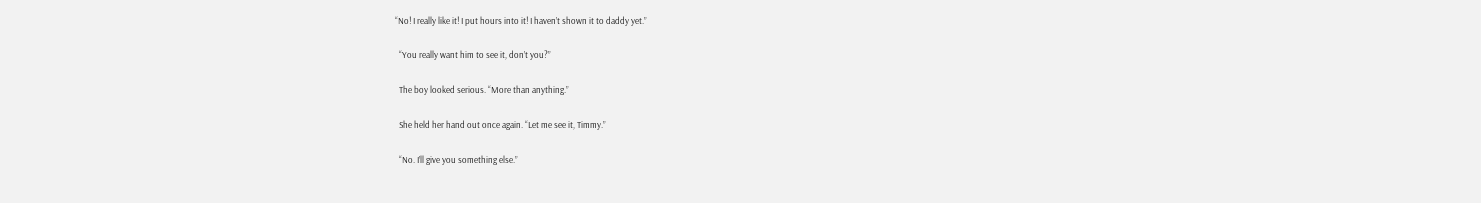“No! I really like it! I put hours into it! I haven’t shown it to daddy yet.”

  “You really want him to see it, don’t you?”

  The boy looked serious. “More than anything.”

  She held her hand out once again. “Let me see it, Timmy.”

  “No. I’ll give you something else.”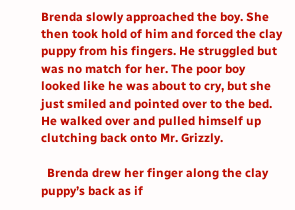Brenda slowly approached the boy. She then took hold of him and forced the clay puppy from his fingers. He struggled but was no match for her. The poor boy looked like he was about to cry, but she just smiled and pointed over to the bed. He walked over and pulled himself up clutching back onto Mr. Grizzly.

  Brenda drew her finger along the clay puppy’s back as if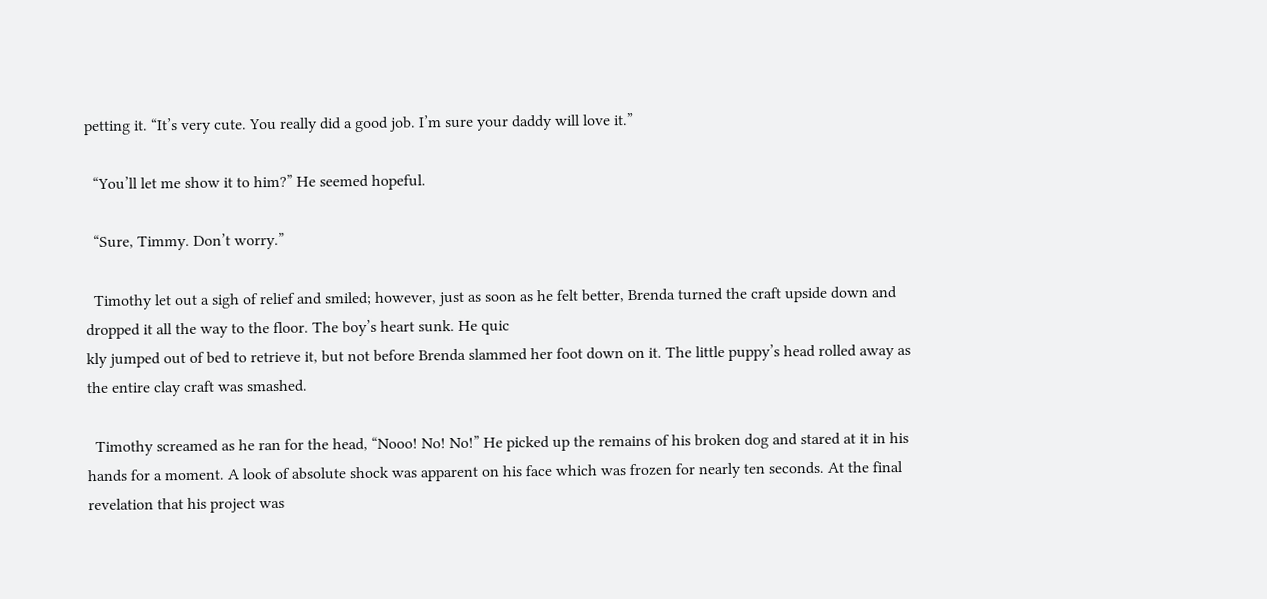petting it. “It’s very cute. You really did a good job. I’m sure your daddy will love it.”

  “You’ll let me show it to him?” He seemed hopeful.

  “Sure, Timmy. Don’t worry.”

  Timothy let out a sigh of relief and smiled; however, just as soon as he felt better, Brenda turned the craft upside down and dropped it all the way to the floor. The boy’s heart sunk. He quic
kly jumped out of bed to retrieve it, but not before Brenda slammed her foot down on it. The little puppy’s head rolled away as the entire clay craft was smashed.

  Timothy screamed as he ran for the head, “Nooo! No! No!” He picked up the remains of his broken dog and stared at it in his hands for a moment. A look of absolute shock was apparent on his face which was frozen for nearly ten seconds. At the final revelation that his project was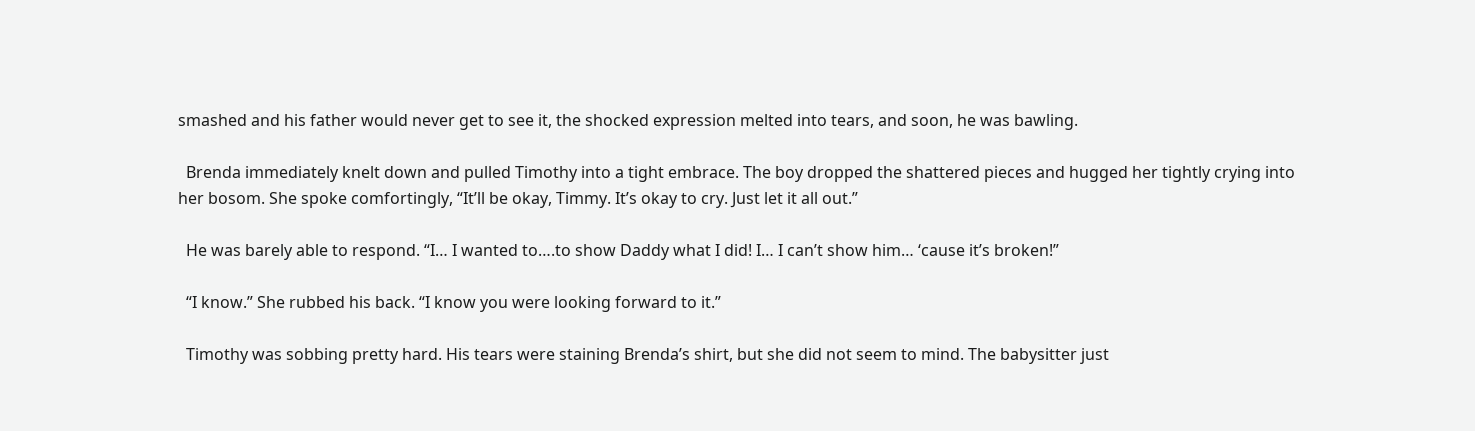smashed and his father would never get to see it, the shocked expression melted into tears, and soon, he was bawling.

  Brenda immediately knelt down and pulled Timothy into a tight embrace. The boy dropped the shattered pieces and hugged her tightly crying into her bosom. She spoke comfortingly, “It’ll be okay, Timmy. It’s okay to cry. Just let it all out.”

  He was barely able to respond. “I… I wanted to….to show Daddy what I did! I… I can’t show him… ‘cause it’s broken!”

  “I know.” She rubbed his back. “I know you were looking forward to it.”

  Timothy was sobbing pretty hard. His tears were staining Brenda’s shirt, but she did not seem to mind. The babysitter just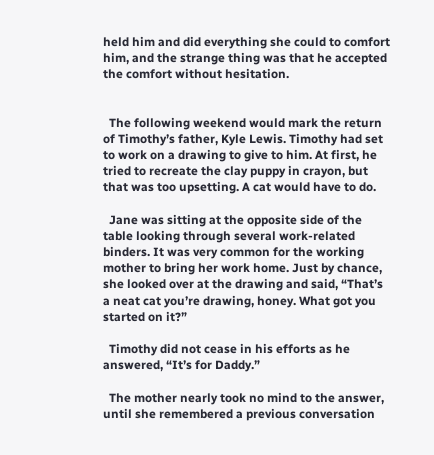held him and did everything she could to comfort him, and the strange thing was that he accepted the comfort without hesitation.


  The following weekend would mark the return of Timothy’s father, Kyle Lewis. Timothy had set to work on a drawing to give to him. At first, he tried to recreate the clay puppy in crayon, but that was too upsetting. A cat would have to do.

  Jane was sitting at the opposite side of the table looking through several work-related binders. It was very common for the working mother to bring her work home. Just by chance, she looked over at the drawing and said, “That’s a neat cat you’re drawing, honey. What got you started on it?”

  Timothy did not cease in his efforts as he answered, “It’s for Daddy.”

  The mother nearly took no mind to the answer, until she remembered a previous conversation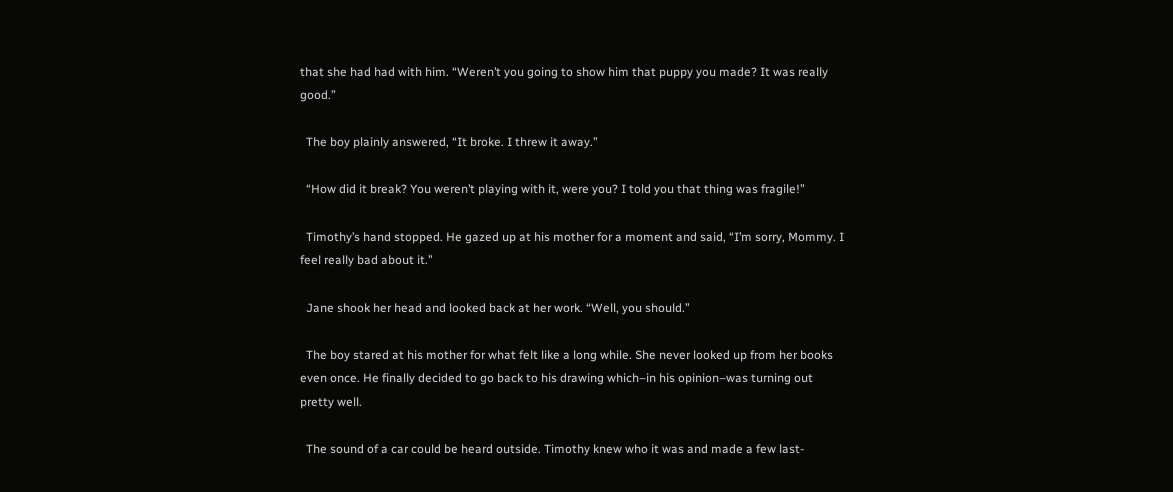that she had had with him. “Weren’t you going to show him that puppy you made? It was really good.”

  The boy plainly answered, “It broke. I threw it away.”

  “How did it break? You weren’t playing with it, were you? I told you that thing was fragile!”

  Timothy’s hand stopped. He gazed up at his mother for a moment and said, “I’m sorry, Mommy. I feel really bad about it.”

  Jane shook her head and looked back at her work. “Well, you should.”

  The boy stared at his mother for what felt like a long while. She never looked up from her books even once. He finally decided to go back to his drawing which–in his opinion–was turning out pretty well.

  The sound of a car could be heard outside. Timothy knew who it was and made a few last-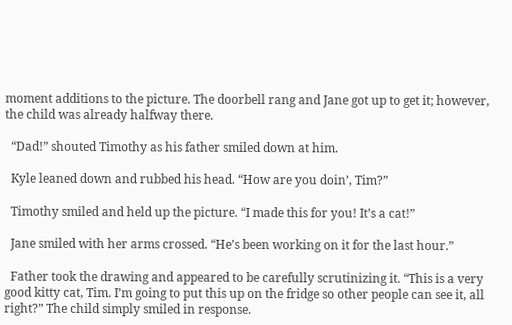moment additions to the picture. The doorbell rang and Jane got up to get it; however, the child was already halfway there.

  “Dad!” shouted Timothy as his father smiled down at him.

  Kyle leaned down and rubbed his head. “How are you doin’, Tim?”

  Timothy smiled and held up the picture. “I made this for you! It’s a cat!”

  Jane smiled with her arms crossed. “He’s been working on it for the last hour.”

  Father took the drawing and appeared to be carefully scrutinizing it. “This is a very good kitty cat, Tim. I’m going to put this up on the fridge so other people can see it, all right?” The child simply smiled in response.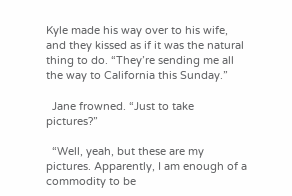Kyle made his way over to his wife, and they kissed as if it was the natural thing to do. “They’re sending me all the way to California this Sunday.”

  Jane frowned. “Just to take pictures?”

  “Well, yeah, but these are my pictures. Apparently, I am enough of a commodity to be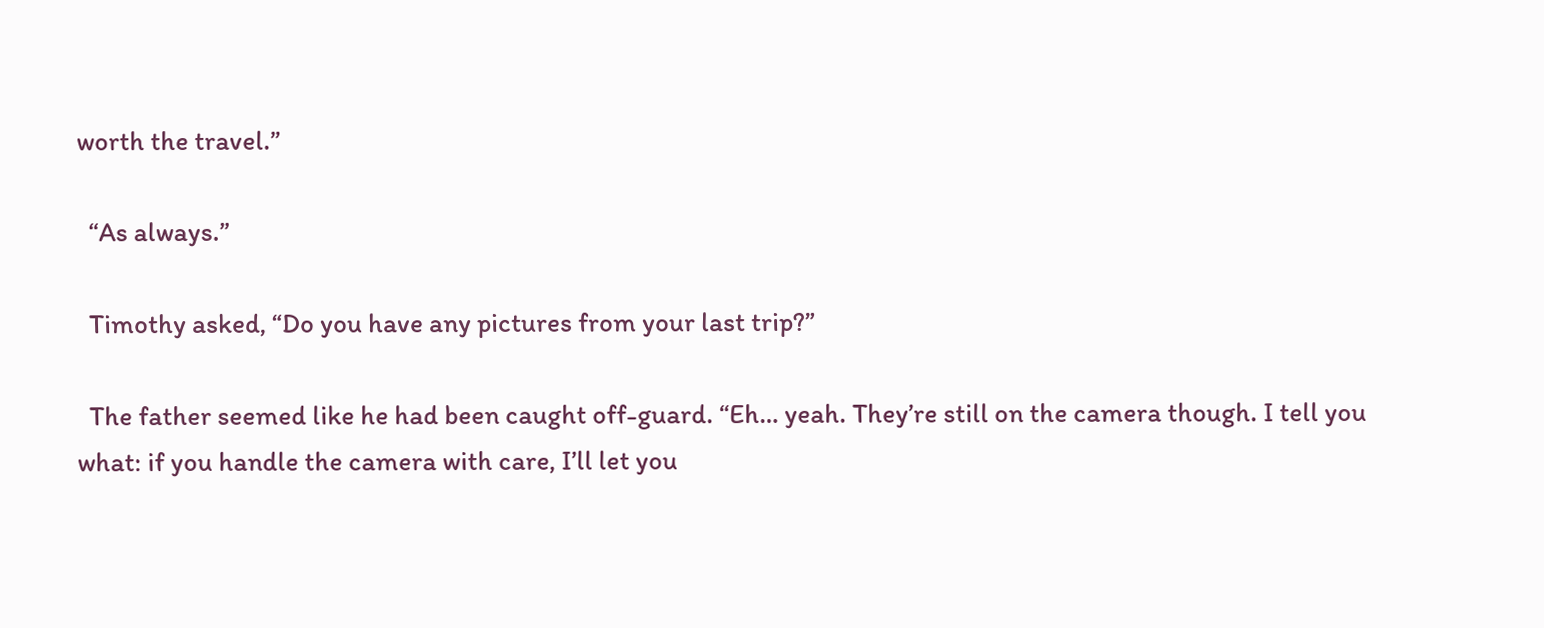worth the travel.”

  “As always.”

  Timothy asked, “Do you have any pictures from your last trip?”

  The father seemed like he had been caught off-guard. “Eh… yeah. They’re still on the camera though. I tell you what: if you handle the camera with care, I’ll let you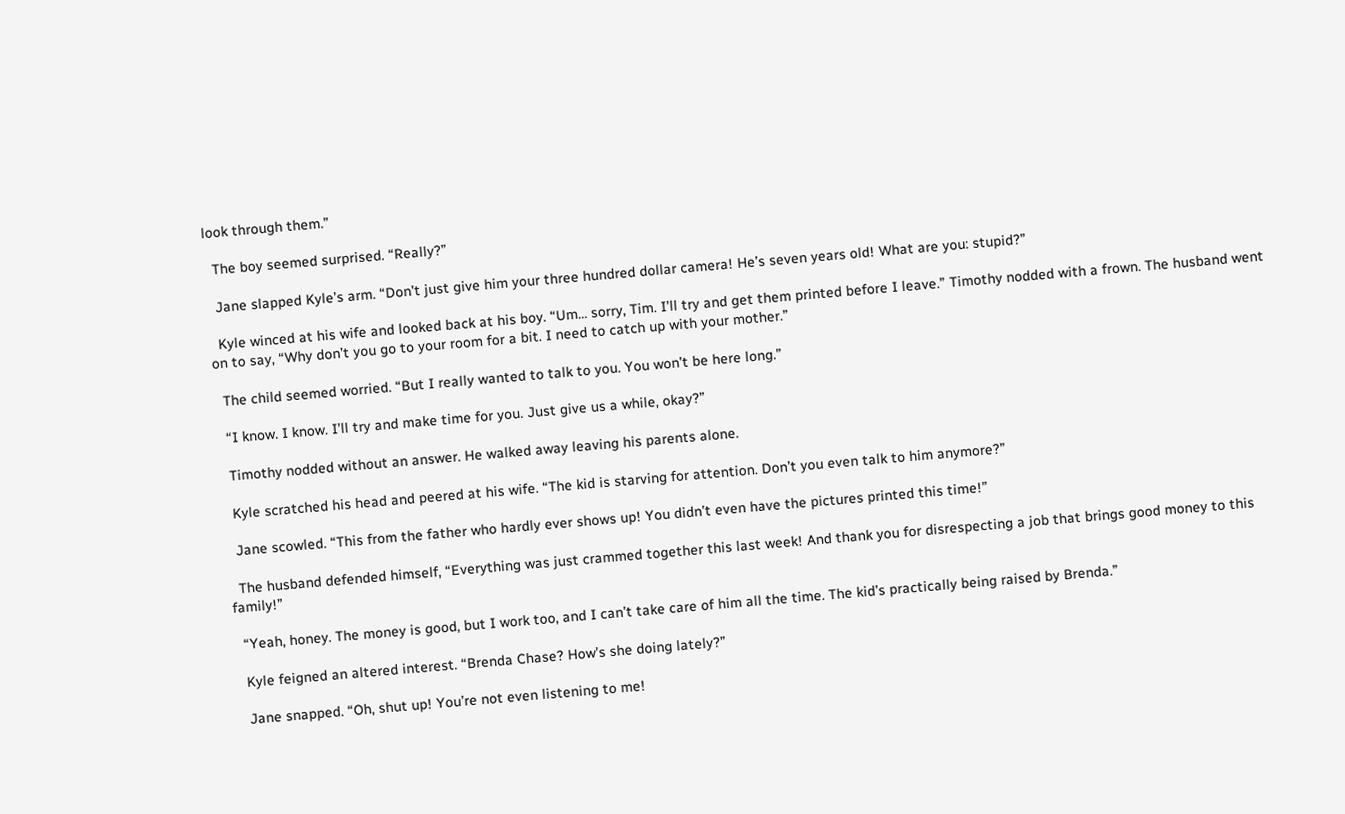look through them.”

  The boy seemed surprised. “Really?”

  Jane slapped Kyle’s arm. “Don’t just give him your three hundred dollar camera! He’s seven years old! What are you: stupid?”

  Kyle winced at his wife and looked back at his boy. “Um… sorry, Tim. I’ll try and get them printed before I leave.” Timothy nodded with a frown. The husband went on to say, “Why don’t you go to your room for a bit. I need to catch up with your mother.”

  The child seemed worried. “But I really wanted to talk to you. You won’t be here long.”

  “I know. I know. I’ll try and make time for you. Just give us a while, okay?”

  Timothy nodded without an answer. He walked away leaving his parents alone.

  Kyle scratched his head and peered at his wife. “The kid is starving for attention. Don’t you even talk to him anymore?”

  Jane scowled. “This from the father who hardly ever shows up! You didn’t even have the pictures printed this time!”

  The husband defended himself, “Everything was just crammed together this last week! And thank you for disrespecting a job that brings good money to this family!”

  “Yeah, honey. The money is good, but I work too, and I can’t take care of him all the time. The kid’s practically being raised by Brenda.”

  Kyle feigned an altered interest. “Brenda Chase? How’s she doing lately?”

  Jane snapped. “Oh, shut up! You’re not even listening to me!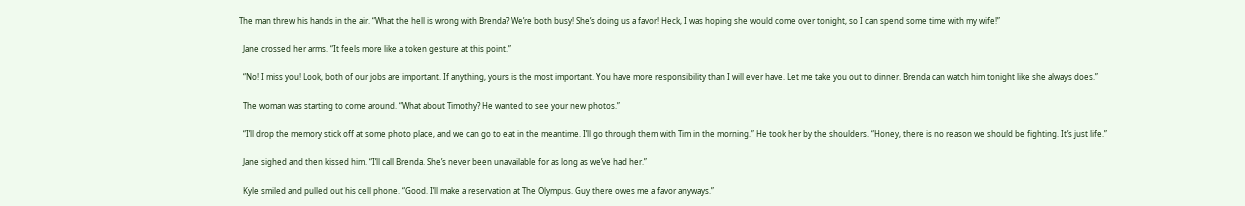The man threw his hands in the air. “What the hell is wrong with Brenda? We’re both busy! She’s doing us a favor! Heck, I was hoping she would come over tonight, so I can spend some time with my wife!”

  Jane crossed her arms. “It feels more like a token gesture at this point.”

  “No! I miss you! Look, both of our jobs are important. If anything, yours is the most important. You have more responsibility than I will ever have. Let me take you out to dinner. Brenda can watch him tonight like she always does.”

  The woman was starting to come around. “What about Timothy? He wanted to see your new photos.”

  “I’ll drop the memory stick off at some photo place, and we can go to eat in the meantime. I’ll go through them with Tim in the morning.” He took her by the shoulders. “Honey, there is no reason we should be fighting. It’s just life.”

  Jane sighed and then kissed him. “I’ll call Brenda. She’s never been unavailable for as long as we’ve had her.”

  Kyle smiled and pulled out his cell phone. “Good. I’ll make a reservation at The Olympus. Guy there owes me a favor anyways.”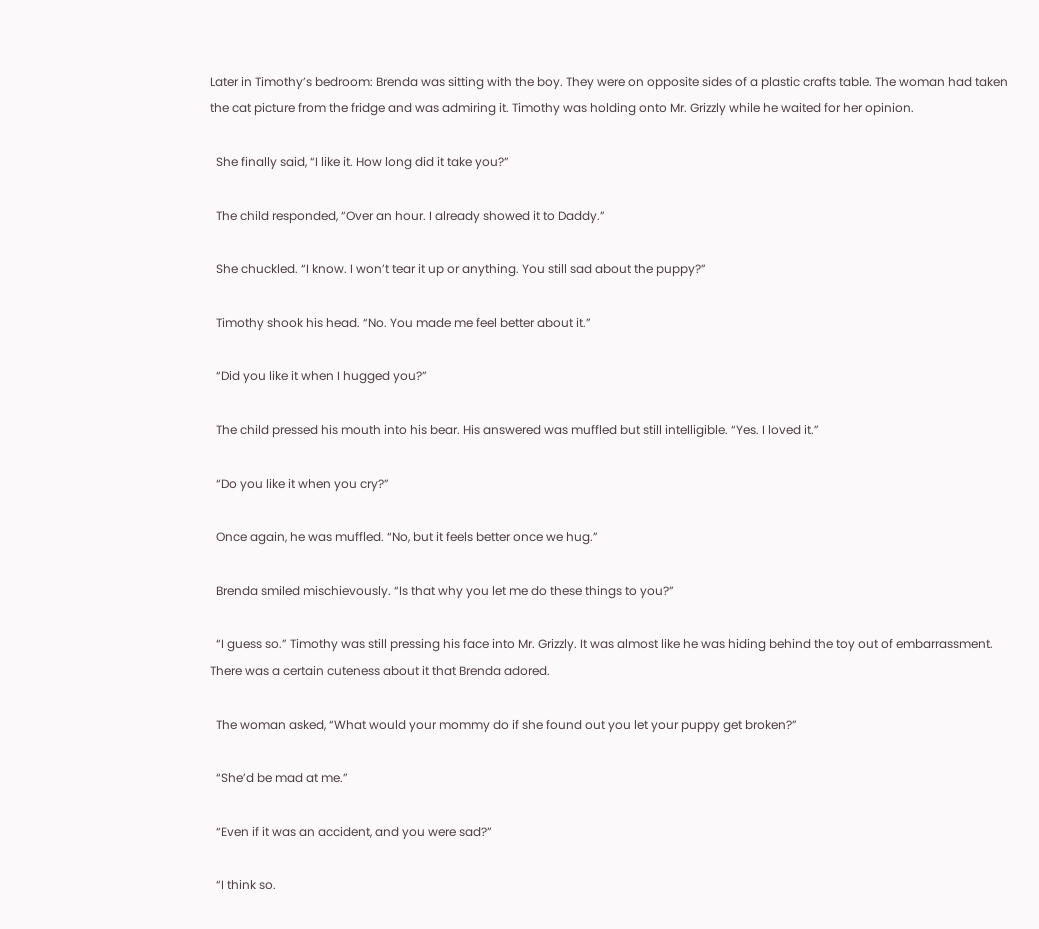Later in Timothy’s bedroom: Brenda was sitting with the boy. They were on opposite sides of a plastic crafts table. The woman had taken the cat picture from the fridge and was admiring it. Timothy was holding onto Mr. Grizzly while he waited for her opinion.

  She finally said, “I like it. How long did it take you?”

  The child responded, “Over an hour. I already showed it to Daddy.”

  She chuckled. “I know. I won’t tear it up or anything. You still sad about the puppy?”

  Timothy shook his head. “No. You made me feel better about it.”

  “Did you like it when I hugged you?”

  The child pressed his mouth into his bear. His answered was muffled but still intelligible. “Yes. I loved it.”

  “Do you like it when you cry?”

  Once again, he was muffled. “No, but it feels better once we hug.”

  Brenda smiled mischievously. “Is that why you let me do these things to you?”

  “I guess so.” Timothy was still pressing his face into Mr. Grizzly. It was almost like he was hiding behind the toy out of embarrassment. There was a certain cuteness about it that Brenda adored.

  The woman asked, “What would your mommy do if she found out you let your puppy get broken?”

  “She’d be mad at me.”

  “Even if it was an accident, and you were sad?”

  “I think so.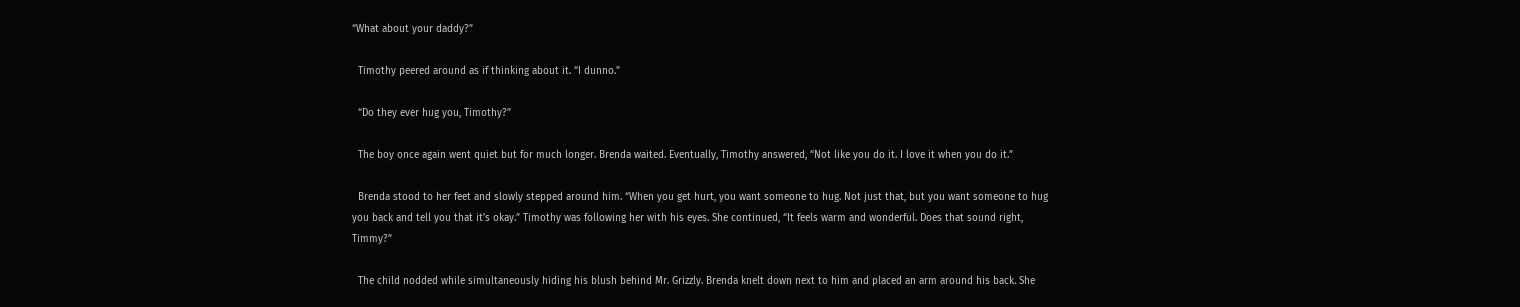“What about your daddy?”

  Timothy peered around as if thinking about it. “I dunno.”

  “Do they ever hug you, Timothy?”

  The boy once again went quiet but for much longer. Brenda waited. Eventually, Timothy answered, “Not like you do it. I love it when you do it.”

  Brenda stood to her feet and slowly stepped around him. “When you get hurt, you want someone to hug. Not just that, but you want someone to hug you back and tell you that it’s okay.” Timothy was following her with his eyes. She continued, “It feels warm and wonderful. Does that sound right, Timmy?”

  The child nodded while simultaneously hiding his blush behind Mr. Grizzly. Brenda knelt down next to him and placed an arm around his back. She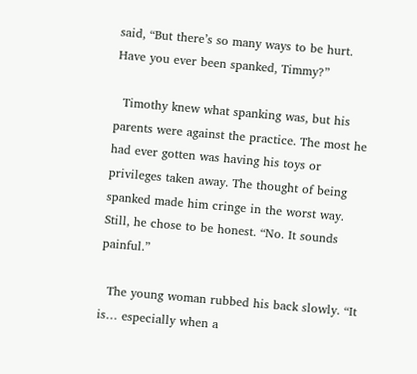said, “But there’s so many ways to be hurt. Have you ever been spanked, Timmy?”

  Timothy knew what spanking was, but his parents were against the practice. The most he had ever gotten was having his toys or privileges taken away. The thought of being spanked made him cringe in the worst way. Still, he chose to be honest. “No. It sounds painful.”

  The young woman rubbed his back slowly. “It is… especially when a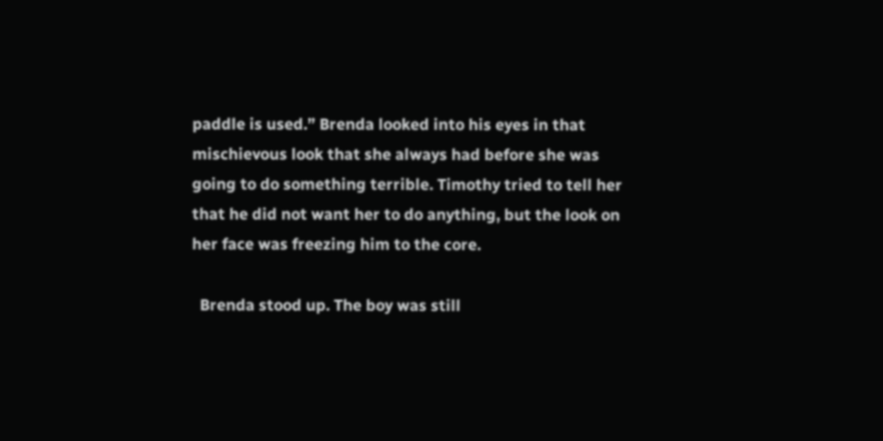paddle is used.” Brenda looked into his eyes in that mischievous look that she always had before she was going to do something terrible. Timothy tried to tell her that he did not want her to do anything, but the look on her face was freezing him to the core.

  Brenda stood up. The boy was still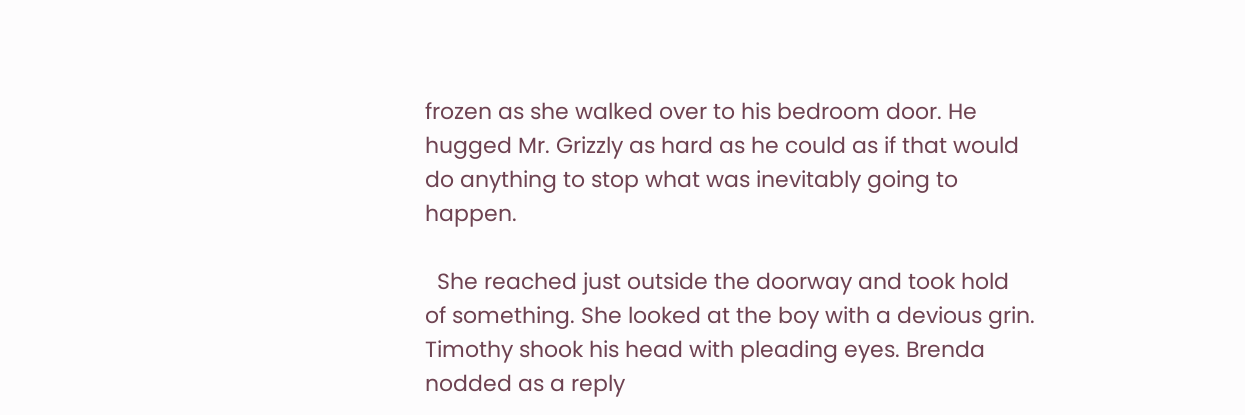frozen as she walked over to his bedroom door. He hugged Mr. Grizzly as hard as he could as if that would do anything to stop what was inevitably going to happen.

  She reached just outside the doorway and took hold of something. She looked at the boy with a devious grin. Timothy shook his head with pleading eyes. Brenda nodded as a reply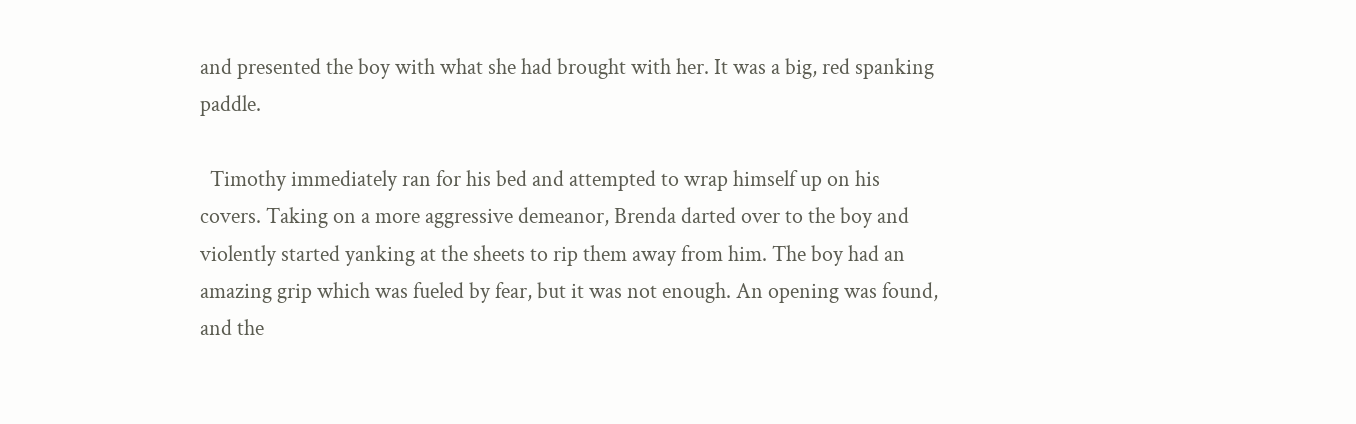and presented the boy with what she had brought with her. It was a big, red spanking paddle.

  Timothy immediately ran for his bed and attempted to wrap himself up on his covers. Taking on a more aggressive demeanor, Brenda darted over to the boy and violently started yanking at the sheets to rip them away from him. The boy had an amazing grip which was fueled by fear, but it was not enough. An opening was found, and the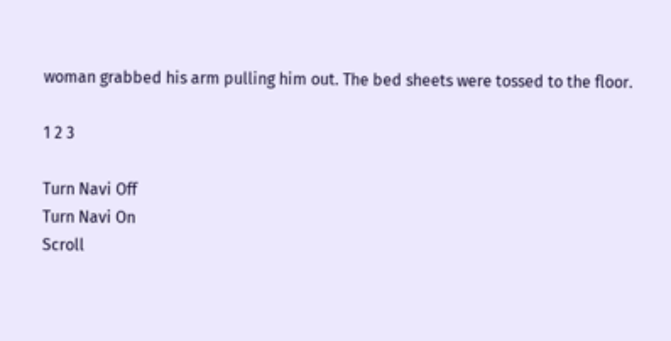woman grabbed his arm pulling him out. The bed sheets were tossed to the floor.

1 2 3

Turn Navi Off
Turn Navi On
Scroll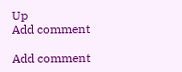Up
Add comment

Add comment